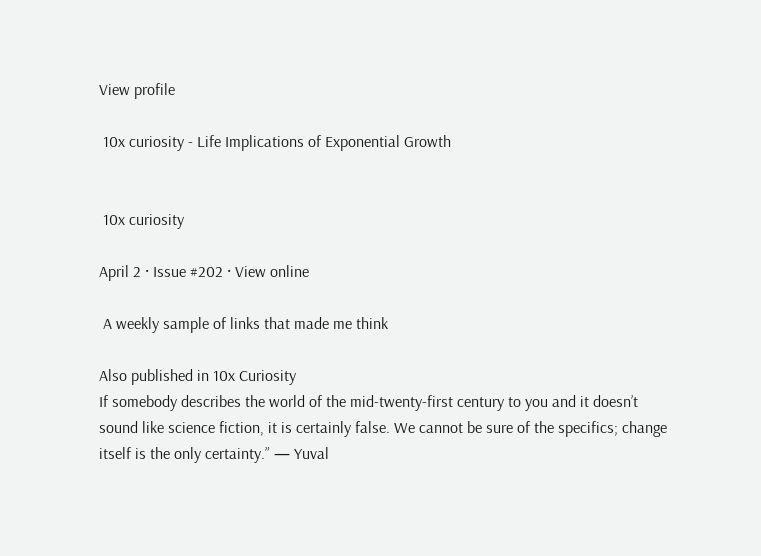View profile

 10x curiosity - Life Implications of Exponential Growth


 10x curiosity

April 2 · Issue #202 · View online

 A weekly sample of links that made me think

Also published in 10x Curiosity
If somebody describes the world of the mid-twenty-first century to you and it doesn’t sound like science fiction, it is certainly false. We cannot be sure of the specifics; change itself is the only certainty.” — Yuval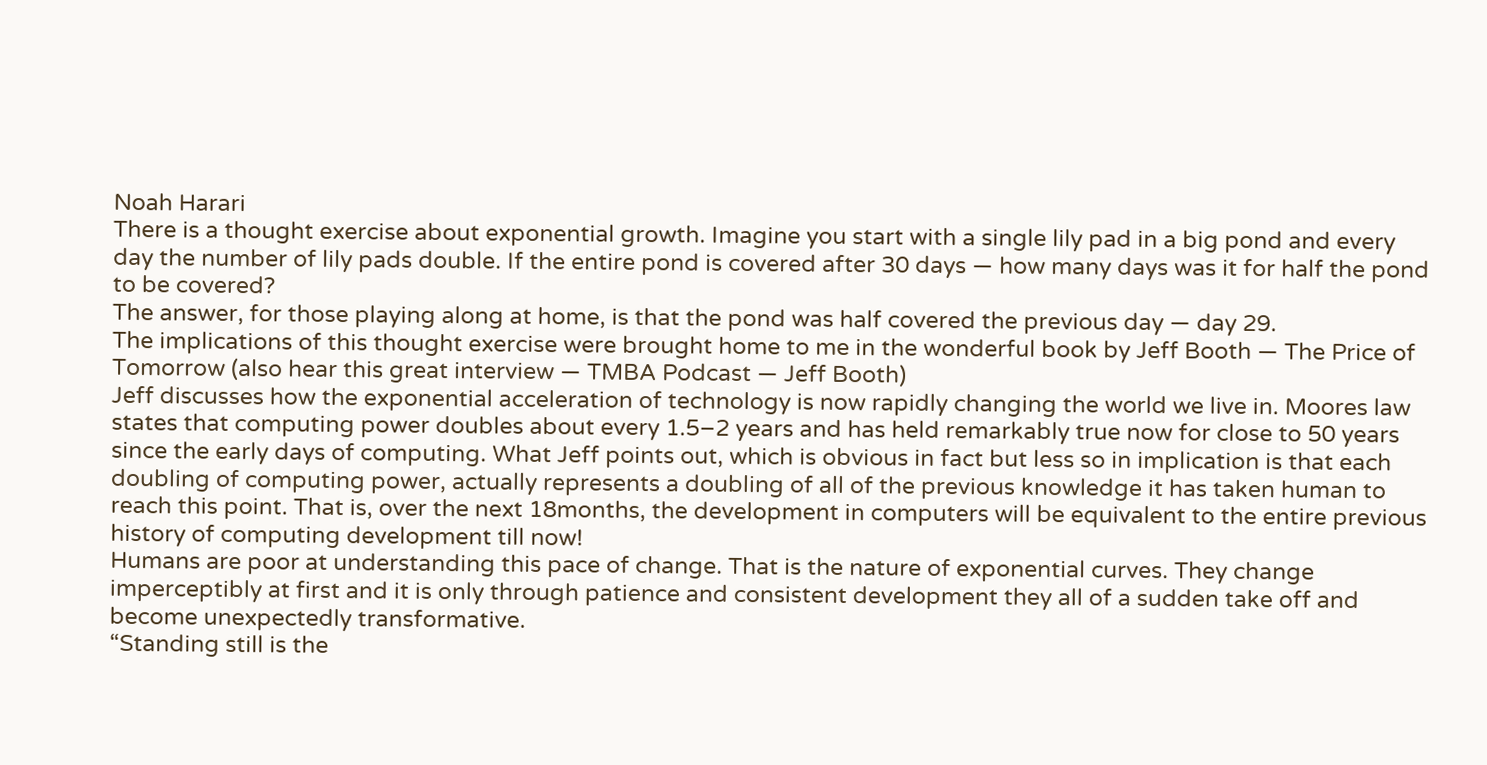Noah Harari
There is a thought exercise about exponential growth. Imagine you start with a single lily pad in a big pond and every day the number of lily pads double. If the entire pond is covered after 30 days — how many days was it for half the pond to be covered?
The answer, for those playing along at home, is that the pond was half covered the previous day — day 29.
The implications of this thought exercise were brought home to me in the wonderful book by Jeff Booth — The Price of Tomorrow (also hear this great interview — TMBA Podcast — Jeff Booth)
Jeff discusses how the exponential acceleration of technology is now rapidly changing the world we live in. Moores law states that computing power doubles about every 1.5–2 years and has held remarkably true now for close to 50 years since the early days of computing. What Jeff points out, which is obvious in fact but less so in implication is that each doubling of computing power, actually represents a doubling of all of the previous knowledge it has taken human to reach this point. That is, over the next 18months, the development in computers will be equivalent to the entire previous history of computing development till now!
Humans are poor at understanding this pace of change. That is the nature of exponential curves. They change imperceptibly at first and it is only through patience and consistent development they all of a sudden take off and become unexpectedly transformative.
“Standing still is the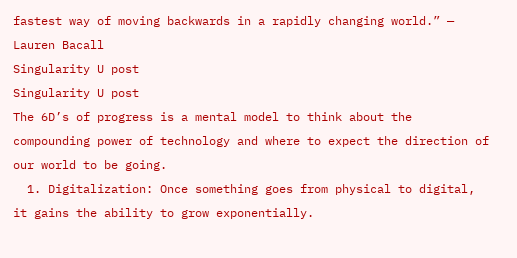fastest way of moving backwards in a rapidly changing world.” — Lauren Bacall
Singularity U post
Singularity U post
The 6D’s of progress is a mental model to think about the compounding power of technology and where to expect the direction of our world to be going.
  1. Digitalization: Once something goes from physical to digital, it gains the ability to grow exponentially.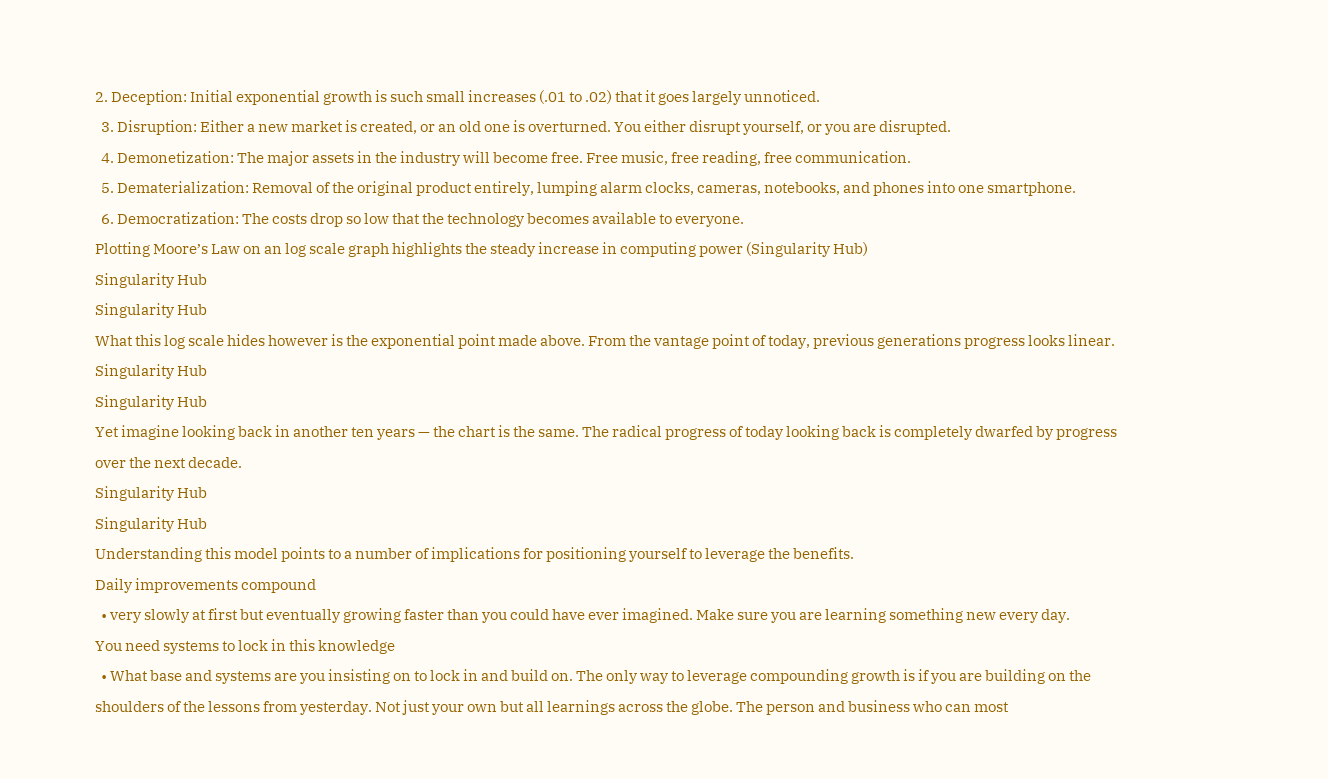2. Deception: Initial exponential growth is such small increases (.01 to .02) that it goes largely unnoticed.
  3. Disruption: Either a new market is created, or an old one is overturned. You either disrupt yourself, or you are disrupted.
  4. Demonetization: The major assets in the industry will become free. Free music, free reading, free communication.
  5. Dematerialization: Removal of the original product entirely, lumping alarm clocks, cameras, notebooks, and phones into one smartphone.
  6. Democratization: The costs drop so low that the technology becomes available to everyone.
Plotting Moore’s Law on an log scale graph highlights the steady increase in computing power (Singularity Hub)
Singularity Hub
Singularity Hub
What this log scale hides however is the exponential point made above. From the vantage point of today, previous generations progress looks linear.
Singularity Hub
Singularity Hub
Yet imagine looking back in another ten years — the chart is the same. The radical progress of today looking back is completely dwarfed by progress over the next decade.
Singularity Hub
Singularity Hub
Understanding this model points to a number of implications for positioning yourself to leverage the benefits.
Daily improvements compound
  • very slowly at first but eventually growing faster than you could have ever imagined. Make sure you are learning something new every day.
You need systems to lock in this knowledge
  • What base and systems are you insisting on to lock in and build on. The only way to leverage compounding growth is if you are building on the shoulders of the lessons from yesterday. Not just your own but all learnings across the globe. The person and business who can most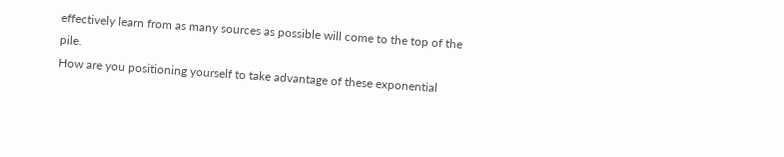effectively learn from as many sources as possible will come to the top of the pile.
How are you positioning yourself to take advantage of these exponential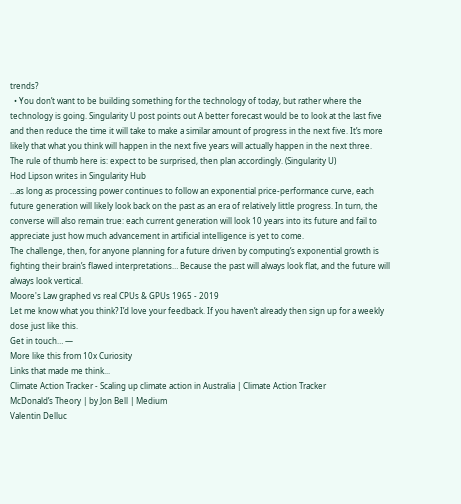trends?
  • You don’t want to be building something for the technology of today, but rather where the technology is going. Singularity U post points out A better forecast would be to look at the last five and then reduce the time it will take to make a similar amount of progress in the next five. It’s more likely that what you think will happen in the next five years will actually happen in the next three.
The rule of thumb here is: expect to be surprised, then plan accordingly. (Singularity U)
Hod Lipson writes in Singularity Hub
…as long as processing power continues to follow an exponential price-performance curve, each future generation will likely look back on the past as an era of relatively little progress. In turn, the converse will also remain true: each current generation will look 10 years into its future and fail to appreciate just how much advancement in artificial intelligence is yet to come.
The challenge, then, for anyone planning for a future driven by computing’s exponential growth is fighting their brain’s flawed interpretations… Because the past will always look flat, and the future will always look vertical.
Moore's Law graphed vs real CPUs & GPUs 1965 - 2019
Let me know what you think? I’d love your feedback. If you haven’t already then sign up for a weekly dose just like this.
Get in touch… —
More like this from 10x Curiosity
Links that made me think...
Climate Action Tracker - Scaling up climate action in Australia | Climate Action Tracker
McDonald’s Theory | by Jon Bell | Medium
Valentin Delluc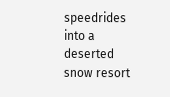speedrides into a deserted snow resort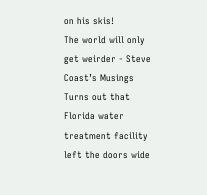on his skis!
The world will only get weirder - Steve Coast’s Musings
Turns out that Florida water treatment facility left the doors wide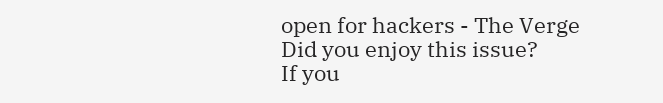open for hackers - The Verge
Did you enjoy this issue?
If you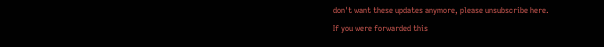don't want these updates anymore, please unsubscribe here.
If you were forwarded this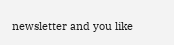newsletter and you like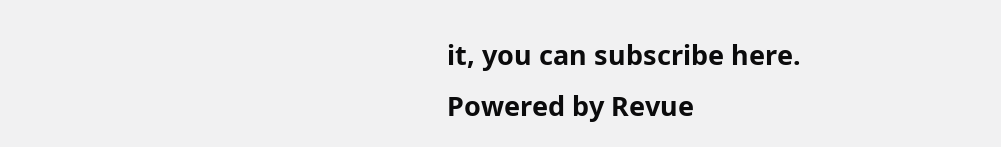it, you can subscribe here.
Powered by Revue